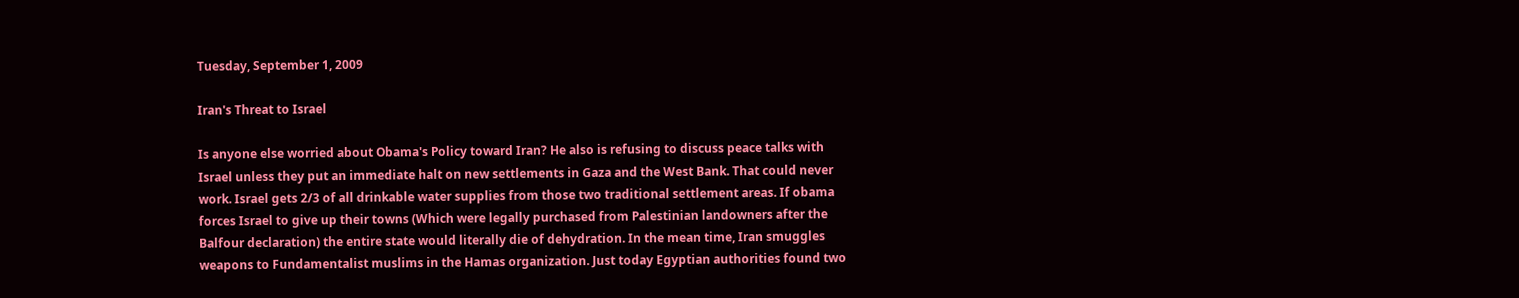Tuesday, September 1, 2009

Iran's Threat to Israel

Is anyone else worried about Obama's Policy toward Iran? He also is refusing to discuss peace talks with Israel unless they put an immediate halt on new settlements in Gaza and the West Bank. That could never work. Israel gets 2/3 of all drinkable water supplies from those two traditional settlement areas. If obama forces Israel to give up their towns (Which were legally purchased from Palestinian landowners after the Balfour declaration) the entire state would literally die of dehydration. In the mean time, Iran smuggles weapons to Fundamentalist muslims in the Hamas organization. Just today Egyptian authorities found two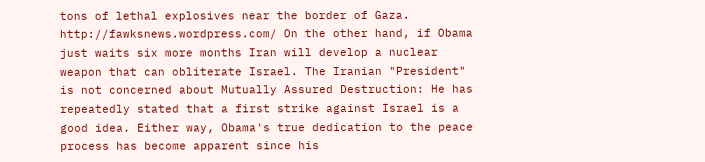tons of lethal explosives near the border of Gaza. http://fawksnews.wordpress.com/ On the other hand, if Obama just waits six more months Iran will develop a nuclear weapon that can obliterate Israel. The Iranian "President" is not concerned about Mutually Assured Destruction: He has repeatedly stated that a first strike against Israel is a good idea. Either way, Obama's true dedication to the peace process has become apparent since his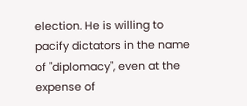election. He is willing to pacify dictators in the name of "diplomacy", even at the expense of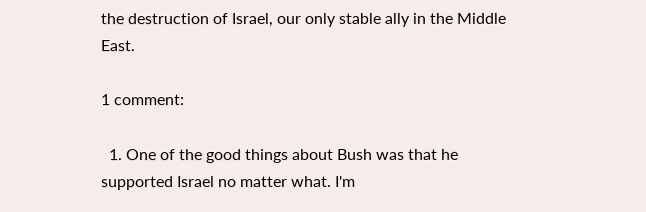the destruction of Israel, our only stable ally in the Middle East.

1 comment:

  1. One of the good things about Bush was that he supported Israel no matter what. I'm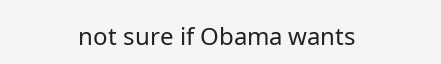not sure if Obama wants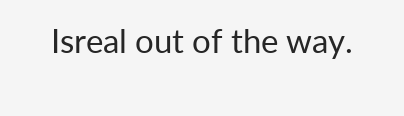Isreal out of the way.